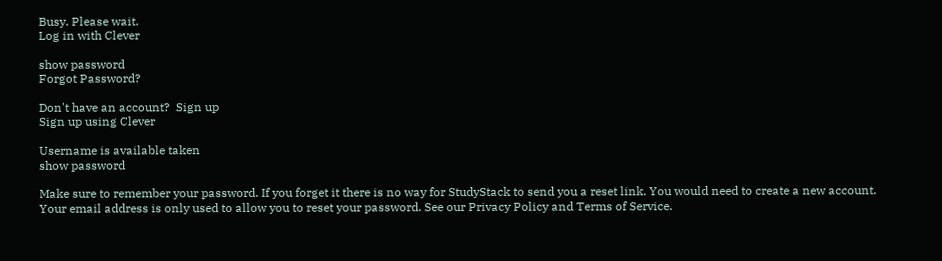Busy. Please wait.
Log in with Clever

show password
Forgot Password?

Don't have an account?  Sign up
Sign up using Clever

Username is available taken
show password

Make sure to remember your password. If you forget it there is no way for StudyStack to send you a reset link. You would need to create a new account.
Your email address is only used to allow you to reset your password. See our Privacy Policy and Terms of Service.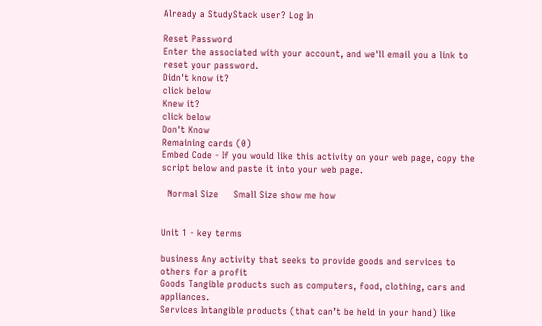Already a StudyStack user? Log In

Reset Password
Enter the associated with your account, and we'll email you a link to reset your password.
Didn't know it?
click below
Knew it?
click below
Don't Know
Remaining cards (0)
Embed Code - If you would like this activity on your web page, copy the script below and paste it into your web page.

  Normal Size     Small Size show me how


Unit 1 - key terms

business Any activity that seeks to provide goods and services to others for a profit
Goods Tangible products such as computers, food, clothing, cars and appliances.
Services Intangible products (that can’t be held in your hand) like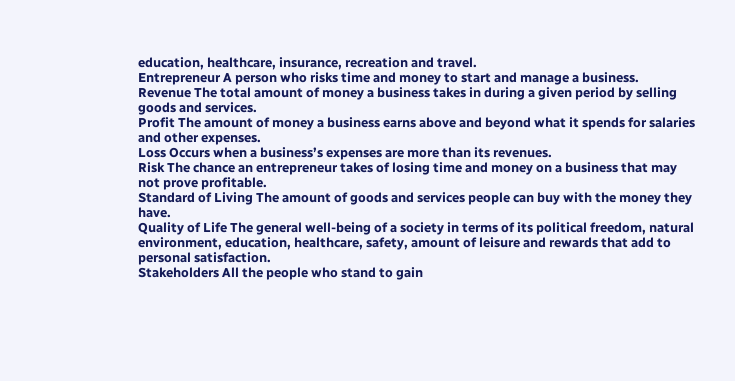education, healthcare, insurance, recreation and travel.
Entrepreneur A person who risks time and money to start and manage a business.
Revenue The total amount of money a business takes in during a given period by selling goods and services.
Profit The amount of money a business earns above and beyond what it spends for salaries and other expenses.
Loss Occurs when a business’s expenses are more than its revenues.
Risk The chance an entrepreneur takes of losing time and money on a business that may not prove profitable.
Standard of Living The amount of goods and services people can buy with the money they have.
Quality of Life The general well-being of a society in terms of its political freedom, natural environment, education, healthcare, safety, amount of leisure and rewards that add to personal satisfaction.
Stakeholders All the people who stand to gain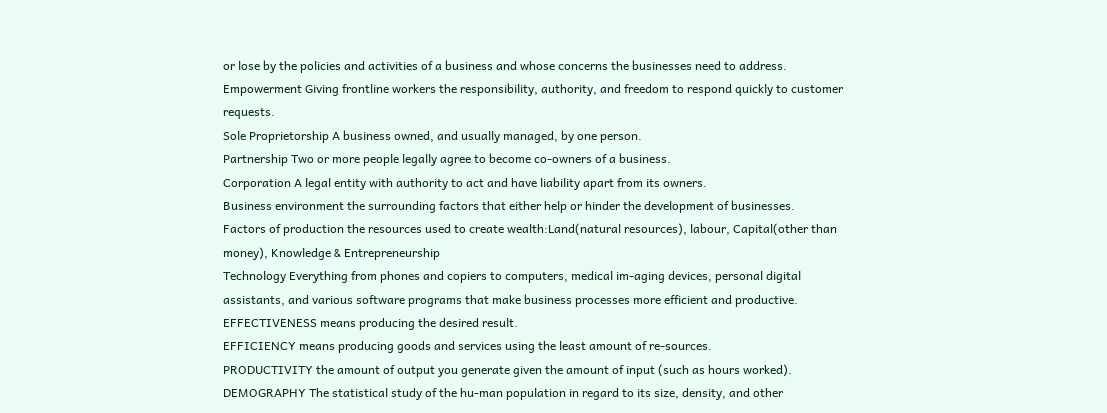or lose by the policies and activities of a business and whose concerns the businesses need to address.
Empowerment Giving frontline workers the responsibility, authority, and freedom to respond quickly to customer requests.
Sole Proprietorship A business owned, and usually managed, by one person.
Partnership Two or more people legally agree to become co-owners of a business.
Corporation A legal entity with authority to act and have liability apart from its owners.
Business environment the surrounding factors that either help or hinder the development of businesses.
Factors of production the resources used to create wealth:Land(natural resources), labour, Capital(other than money), Knowledge & Entrepreneurship
Technology Everything from phones and copiers to computers, medical im-aging devices, personal digital assistants, and various software programs that make business processes more efficient and productive.
EFFECTIVENESS means producing the desired result.
EFFICIENCY means producing goods and services using the least amount of re-sources.
PRODUCTIVITY the amount of output you generate given the amount of input (such as hours worked).
DEMOGRAPHY The statistical study of the hu-man population in regard to its size, density, and other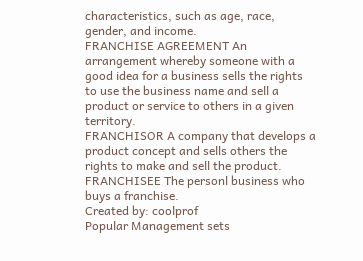characteristics, such as age, race, gender, and income.
FRANCHISE AGREEMENT An arrangement whereby someone with a good idea for a business sells the rights to use the business name and sell a product or service to others in a given territory.
FRANCHISOR A company that develops a product concept and sells others the rights to make and sell the product.
FRANCHISEE The personl business who buys a franchise.
Created by: coolprof
Popular Management sets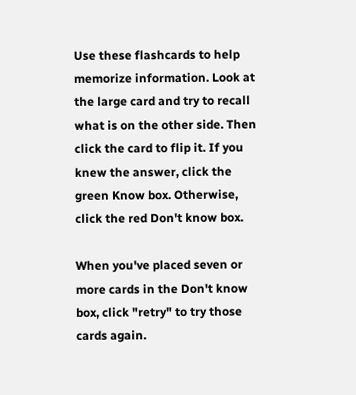Use these flashcards to help memorize information. Look at the large card and try to recall what is on the other side. Then click the card to flip it. If you knew the answer, click the green Know box. Otherwise, click the red Don't know box.

When you've placed seven or more cards in the Don't know box, click "retry" to try those cards again.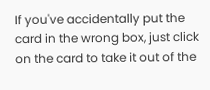If you've accidentally put the card in the wrong box, just click on the card to take it out of the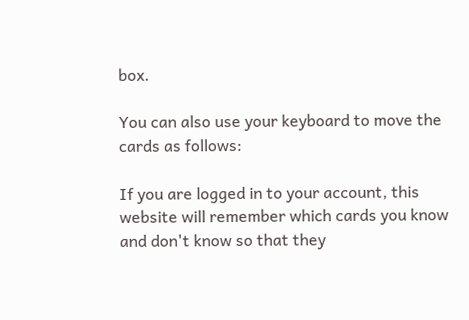box.

You can also use your keyboard to move the cards as follows:

If you are logged in to your account, this website will remember which cards you know and don't know so that they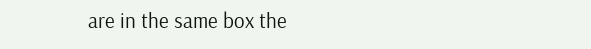are in the same box the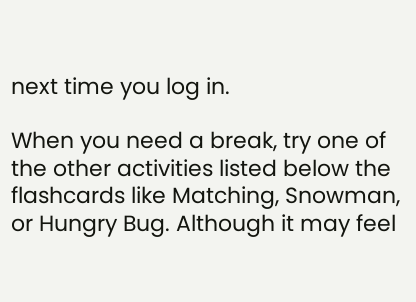next time you log in.

When you need a break, try one of the other activities listed below the flashcards like Matching, Snowman, or Hungry Bug. Although it may feel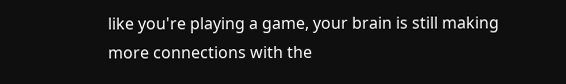like you're playing a game, your brain is still making more connections with the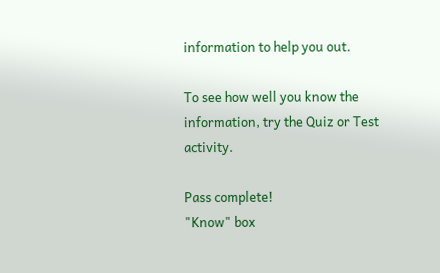information to help you out.

To see how well you know the information, try the Quiz or Test activity.

Pass complete!
"Know" box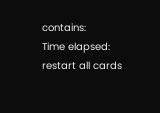contains:
Time elapsed:
restart all cards